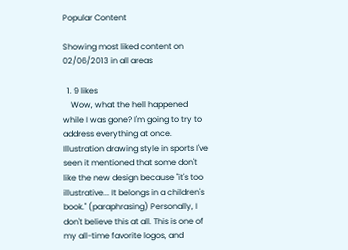Popular Content

Showing most liked content on 02/06/2013 in all areas

  1. 9 likes
    Wow, what the hell happened while I was gone? I'm going to try to address everything at once. Illustration drawing style in sports I've seen it mentioned that some don't like the new design because "it's too illustrative... It belongs in a children's book." (paraphrasing) Personally, I don't believe this at all. This is one of my all-time favorite logos, and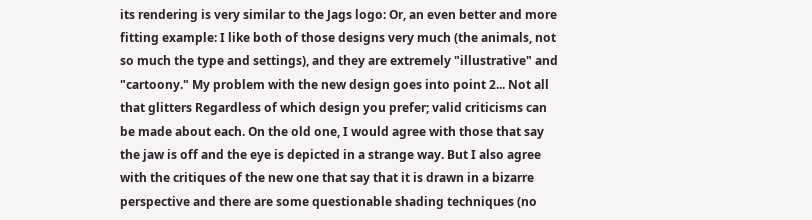its rendering is very similar to the Jags logo: Or, an even better and more fitting example: I like both of those designs very much (the animals, not so much the type and settings), and they are extremely "illustrative" and "cartoony." My problem with the new design goes into point 2... Not all that glitters Regardless of which design you prefer; valid criticisms can be made about each. On the old one, I would agree with those that say the jaw is off and the eye is depicted in a strange way. But I also agree with the critiques of the new one that say that it is drawn in a bizarre perspective and there are some questionable shading techniques (no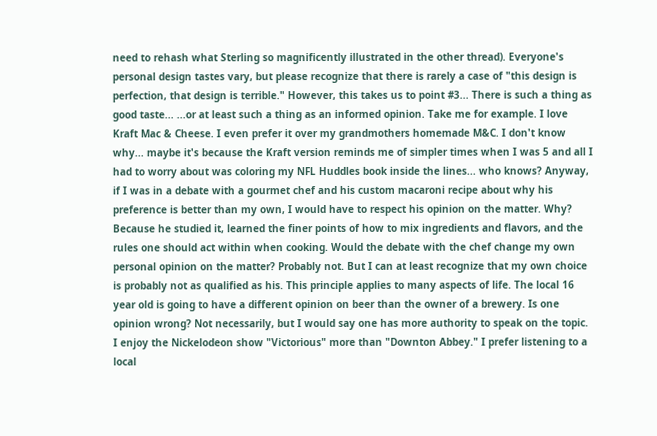need to rehash what Sterling so magnificently illustrated in the other thread). Everyone's personal design tastes vary, but please recognize that there is rarely a case of "this design is perfection, that design is terrible." However, this takes us to point #3... There is such a thing as good taste... ...or at least such a thing as an informed opinion. Take me for example. I love Kraft Mac & Cheese. I even prefer it over my grandmothers homemade M&C. I don't know why... maybe it's because the Kraft version reminds me of simpler times when I was 5 and all I had to worry about was coloring my NFL Huddles book inside the lines... who knows? Anyway, if I was in a debate with a gourmet chef and his custom macaroni recipe about why his preference is better than my own, I would have to respect his opinion on the matter. Why? Because he studied it, learned the finer points of how to mix ingredients and flavors, and the rules one should act within when cooking. Would the debate with the chef change my own personal opinion on the matter? Probably not. But I can at least recognize that my own choice is probably not as qualified as his. This principle applies to many aspects of life. The local 16 year old is going to have a different opinion on beer than the owner of a brewery. Is one opinion wrong? Not necessarily, but I would say one has more authority to speak on the topic. I enjoy the Nickelodeon show "Victorious" more than "Downton Abbey." I prefer listening to a local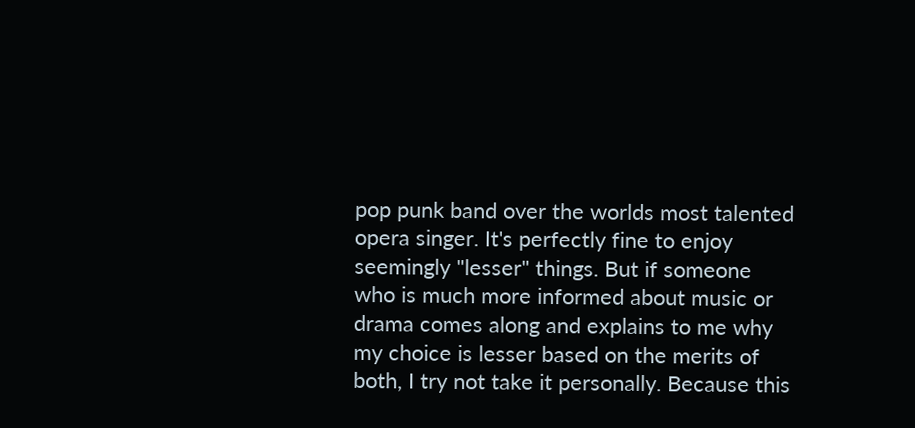pop punk band over the worlds most talented opera singer. It's perfectly fine to enjoy seemingly "lesser" things. But if someone who is much more informed about music or drama comes along and explains to me why my choice is lesser based on the merits of both, I try not take it personally. Because this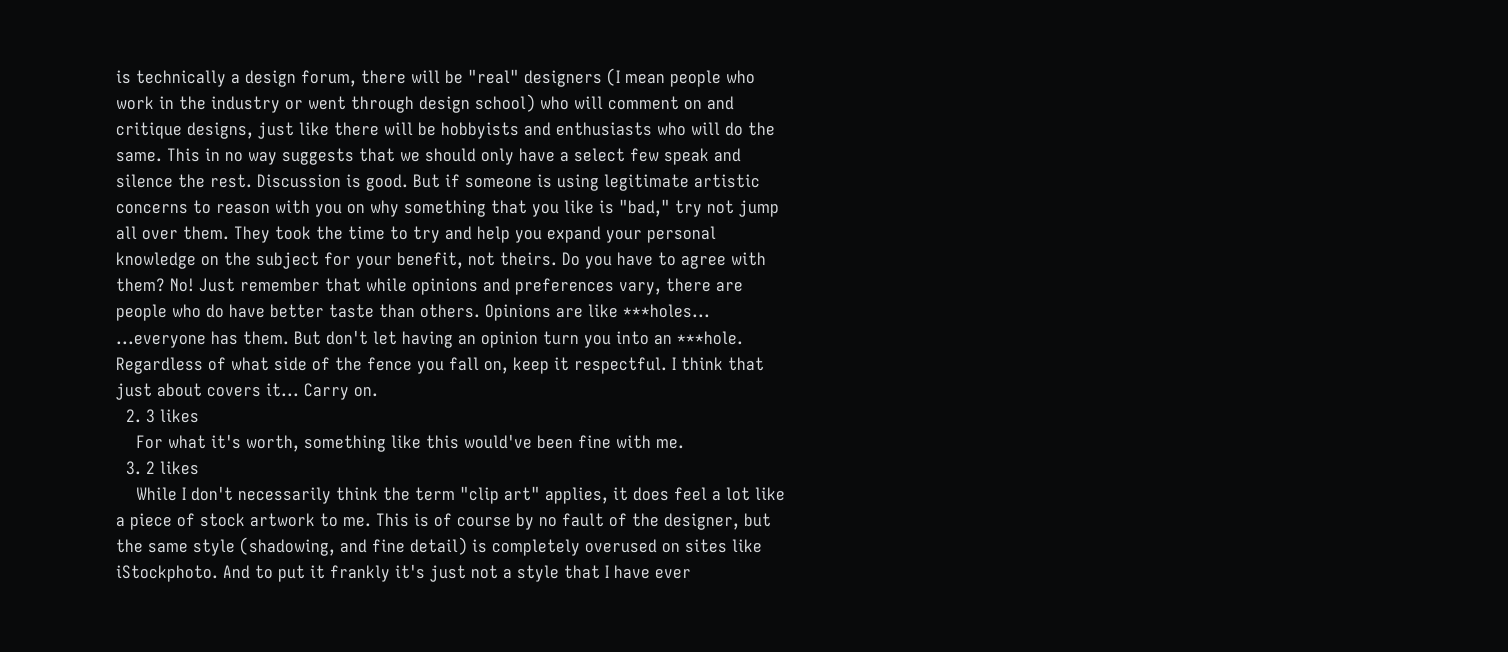is technically a design forum, there will be "real" designers (I mean people who work in the industry or went through design school) who will comment on and critique designs, just like there will be hobbyists and enthusiasts who will do the same. This in no way suggests that we should only have a select few speak and silence the rest. Discussion is good. But if someone is using legitimate artistic concerns to reason with you on why something that you like is "bad," try not jump all over them. They took the time to try and help you expand your personal knowledge on the subject for your benefit, not theirs. Do you have to agree with them? No! Just remember that while opinions and preferences vary, there are people who do have better taste than others. Opinions are like ***holes... ...everyone has them. But don't let having an opinion turn you into an ***hole. Regardless of what side of the fence you fall on, keep it respectful. I think that just about covers it... Carry on.
  2. 3 likes
    For what it's worth, something like this would've been fine with me.
  3. 2 likes
    While I don't necessarily think the term "clip art" applies, it does feel a lot like a piece of stock artwork to me. This is of course by no fault of the designer, but the same style (shadowing, and fine detail) is completely overused on sites like iStockphoto. And to put it frankly it's just not a style that I have ever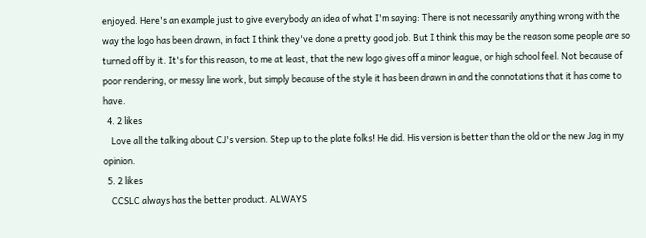enjoyed. Here's an example just to give everybody an idea of what I'm saying: There is not necessarily anything wrong with the way the logo has been drawn, in fact I think they've done a pretty good job. But I think this may be the reason some people are so turned off by it. It's for this reason, to me at least, that the new logo gives off a minor league, or high school feel. Not because of poor rendering, or messy line work, but simply because of the style it has been drawn in and the connotations that it has come to have.
  4. 2 likes
    Love all the talking about CJ's version. Step up to the plate folks! He did. His version is better than the old or the new Jag in my opinion.
  5. 2 likes
    CCSLC always has the better product. ALWAYS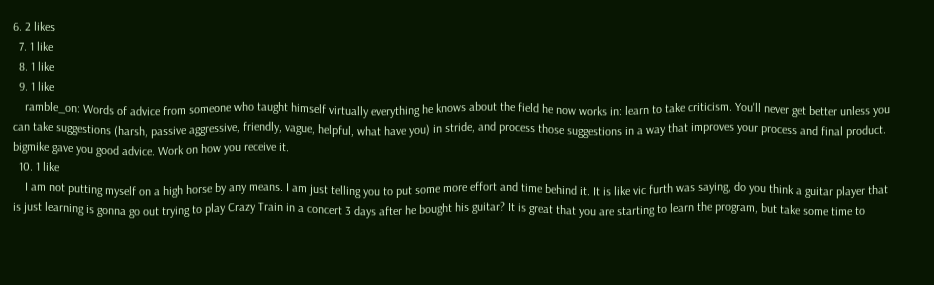6. 2 likes
  7. 1 like
  8. 1 like
  9. 1 like
    ramble_on: Words of advice from someone who taught himself virtually everything he knows about the field he now works in: learn to take criticism. You'll never get better unless you can take suggestions (harsh, passive aggressive, friendly, vague, helpful, what have you) in stride, and process those suggestions in a way that improves your process and final product. bigmike gave you good advice. Work on how you receive it.
  10. 1 like
    I am not putting myself on a high horse by any means. I am just telling you to put some more effort and time behind it. It is like vic furth was saying, do you think a guitar player that is just learning is gonna go out trying to play Crazy Train in a concert 3 days after he bought his guitar? It is great that you are starting to learn the program, but take some time to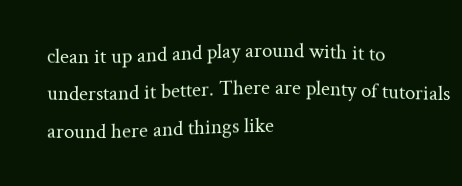clean it up and and play around with it to understand it better. There are plenty of tutorials around here and things like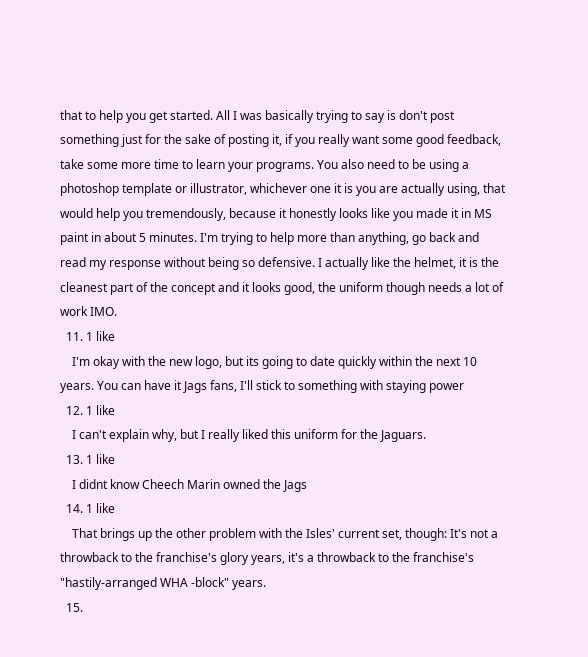that to help you get started. All I was basically trying to say is don't post something just for the sake of posting it, if you really want some good feedback, take some more time to learn your programs. You also need to be using a photoshop template or illustrator, whichever one it is you are actually using, that would help you tremendously, because it honestly looks like you made it in MS paint in about 5 minutes. I'm trying to help more than anything, go back and read my response without being so defensive. I actually like the helmet, it is the cleanest part of the concept and it looks good, the uniform though needs a lot of work IMO.
  11. 1 like
    I'm okay with the new logo, but its going to date quickly within the next 10 years. You can have it Jags fans, I'll stick to something with staying power
  12. 1 like
    I can't explain why, but I really liked this uniform for the Jaguars.
  13. 1 like
    I didnt know Cheech Marin owned the Jags
  14. 1 like
    That brings up the other problem with the Isles' current set, though: It's not a throwback to the franchise's glory years, it's a throwback to the franchise's "hastily-arranged WHA -block" years.
  15.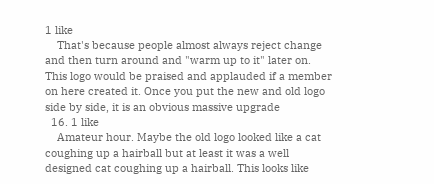1 like
    That's because people almost always reject change and then turn around and "warm up to it" later on. This logo would be praised and applauded if a member on here created it. Once you put the new and old logo side by side, it is an obvious massive upgrade
  16. 1 like
    Amateur hour. Maybe the old logo looked like a cat coughing up a hairball but at least it was a well designed cat coughing up a hairball. This looks like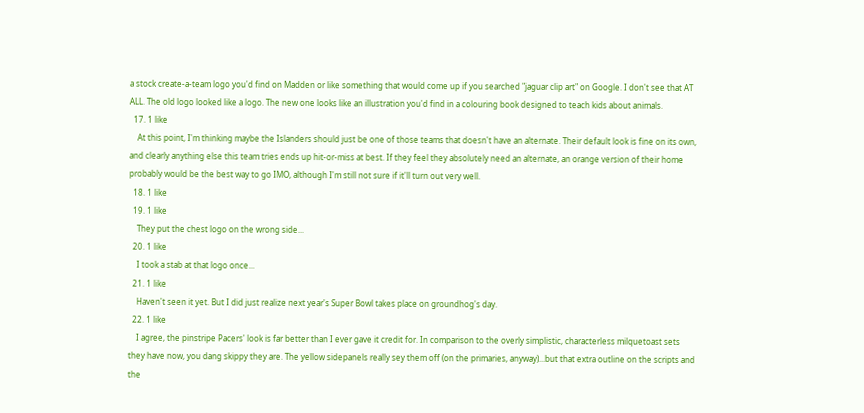a stock create-a-team logo you'd find on Madden or like something that would come up if you searched "jaguar clip art" on Google. I don't see that AT ALL. The old logo looked like a logo. The new one looks like an illustration you'd find in a colouring book designed to teach kids about animals.
  17. 1 like
    At this point, I'm thinking maybe the Islanders should just be one of those teams that doesn't have an alternate. Their default look is fine on its own, and clearly anything else this team tries ends up hit-or-miss at best. If they feel they absolutely need an alternate, an orange version of their home probably would be the best way to go IMO, although I'm still not sure if it'll turn out very well.
  18. 1 like
  19. 1 like
    They put the chest logo on the wrong side...
  20. 1 like
    I took a stab at that logo once...
  21. 1 like
    Haven't seen it yet. But I did just realize next year's Super Bowl takes place on groundhog's day.
  22. 1 like
    I agree, the pinstripe Pacers' look is far better than I ever gave it credit for. In comparison to the overly simplistic, characterless milquetoast sets they have now, you dang skippy they are. The yellow sidepanels really sey them off (on the primaries, anyway)...but that extra outline on the scripts and the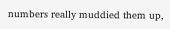numbers really muddied them up,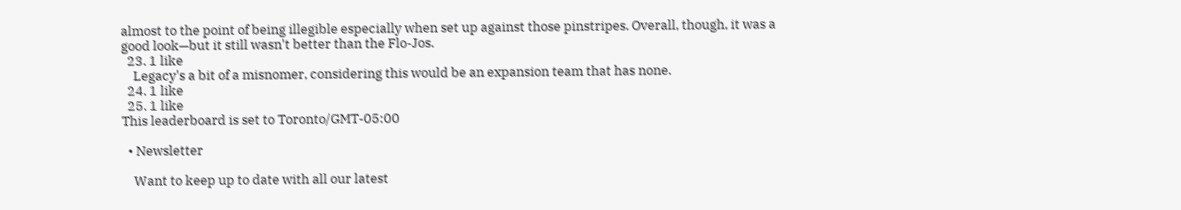almost to the point of being illegible especially when set up against those pinstripes. Overall, though, it was a good look—but it still wasn't better than the Flo-Jos.
  23. 1 like
    Legacy's a bit of a misnomer, considering this would be an expansion team that has none.
  24. 1 like
  25. 1 like
This leaderboard is set to Toronto/GMT-05:00

  • Newsletter

    Want to keep up to date with all our latest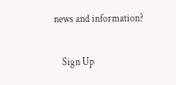news and information?

    Sign Up